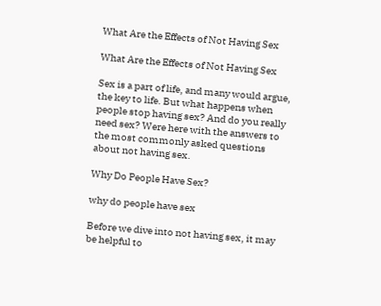What Are the Effects of Not Having Sex

What Are the Effects of Not Having Sex

Sex is a part of life, and many would argue, the key to life. But what happens when people stop having sex? And do you really need sex? Were here with the answers to the most commonly asked questions about not having sex.

Why Do People Have Sex?

why do people have sex

Before we dive into not having sex, it may be helpful to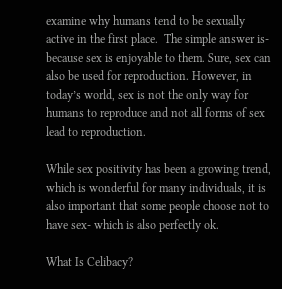examine why humans tend to be sexually active in the first place.  The simple answer is- because sex is enjoyable to them. Sure, sex can also be used for reproduction. However, in today’s world, sex is not the only way for humans to reproduce and not all forms of sex lead to reproduction.

While sex positivity has been a growing trend, which is wonderful for many individuals, it is also important that some people choose not to have sex- which is also perfectly ok.

What Is Celibacy?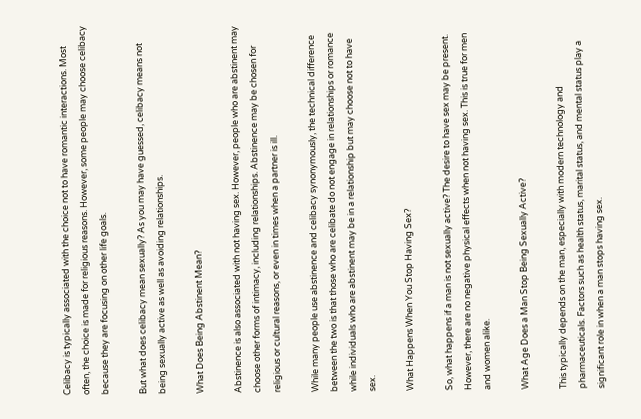Celibacy is typically associated with the choice not to have romantic interactions. Most often, the choice is made for religious reasons. However, some people may choose celibacy because they are focusing on other life goals.

But what does celibacy mean sexually? As you may have guessed, celibacy means not being sexually active as well as avoiding relationships.

What Does Being Abstinent Mean?

Abstinence is also associated with not having sex. However, people who are abstinent may choose other forms of intimacy, including relationships. Abstinence may be chosen for religious or cultural reasons, or even in times when a partner is ill.

While many people use abstinence and celibacy synonymously, the technical difference between the two is that those who are celibate do not engage in relationships or romance while individuals who are abstinent may be in a relationship but may choose not to have sex.

What Happens When You Stop Having Sex?

So, what happens if a man is not sexually active? The desire to have sex may be present. However, there are no negative physical effects when not having sex. This is true for men and women alike.

What Age Does a Man Stop Being Sexually Active?

This typically depends on the man, especially with modern technology and pharmaceuticals. Factors such as health status, marital status, and mental status play a significant role in when a man stops having sex.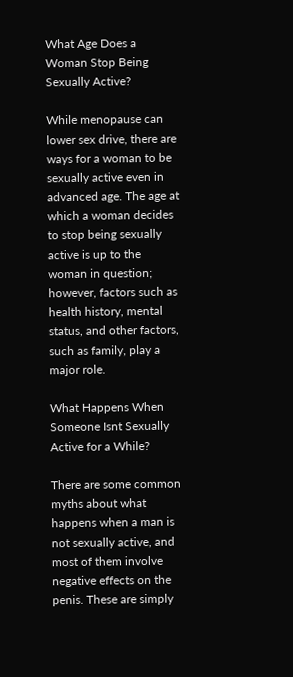What Age Does a Woman Stop Being Sexually Active?

While menopause can lower sex drive, there are ways for a woman to be sexually active even in advanced age. The age at which a woman decides to stop being sexually active is up to the woman in question; however, factors such as health history, mental status, and other factors, such as family, play a major role.

What Happens When Someone Isnt Sexually Active for a While?

There are some common myths about what happens when a man is not sexually active, and most of them involve negative effects on the penis. These are simply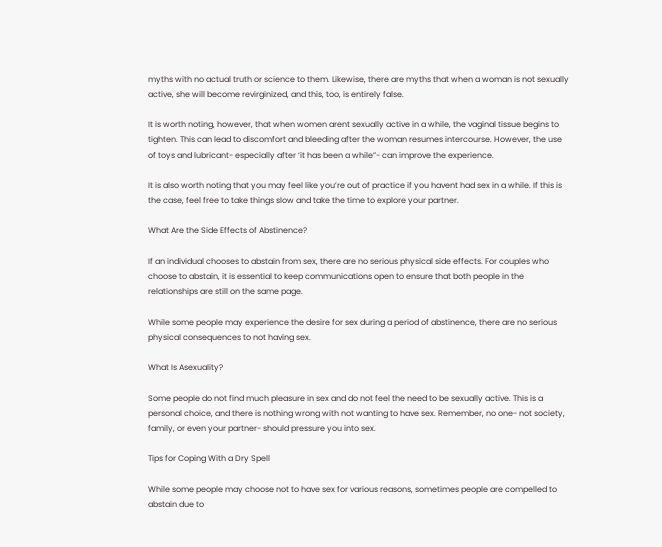myths with no actual truth or science to them. Likewise, there are myths that when a woman is not sexually active, she will become revirginized, and this, too, is entirely false.

It is worth noting, however, that when women arent sexually active in a while, the vaginal tissue begins to tighten. This can lead to discomfort and bleeding after the woman resumes intercourse. However, the use of toys and lubricant- especially after ‘it has been a while”- can improve the experience.

It is also worth noting that you may feel like you’re out of practice if you havent had sex in a while. If this is the case, feel free to take things slow and take the time to explore your partner.

What Are the Side Effects of Abstinence?

If an individual chooses to abstain from sex, there are no serious physical side effects. For couples who choose to abstain, it is essential to keep communications open to ensure that both people in the relationships are still on the same page.

While some people may experience the desire for sex during a period of abstinence, there are no serious physical consequences to not having sex.

What Is Asexuality?

Some people do not find much pleasure in sex and do not feel the need to be sexually active. This is a personal choice, and there is nothing wrong with not wanting to have sex. Remember, no one- not society, family, or even your partner- should pressure you into sex.

Tips for Coping With a Dry Spell

While some people may choose not to have sex for various reasons, sometimes people are compelled to abstain due to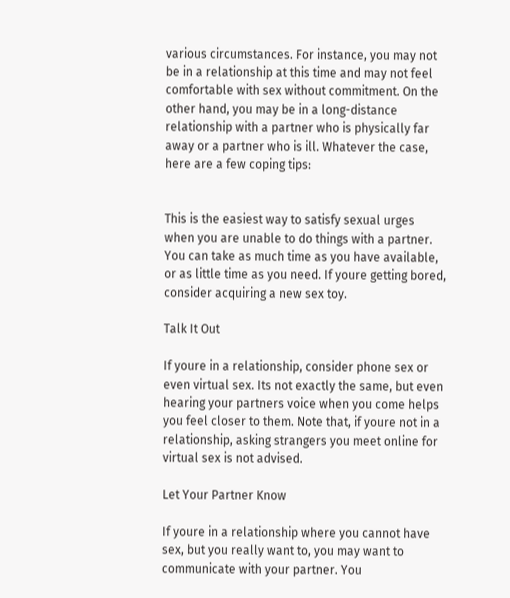various circumstances. For instance, you may not be in a relationship at this time and may not feel comfortable with sex without commitment. On the other hand, you may be in a long-distance relationship with a partner who is physically far away or a partner who is ill. Whatever the case, here are a few coping tips:


This is the easiest way to satisfy sexual urges when you are unable to do things with a partner. You can take as much time as you have available, or as little time as you need. If youre getting bored, consider acquiring a new sex toy.

Talk It Out

If youre in a relationship, consider phone sex or even virtual sex. Its not exactly the same, but even hearing your partners voice when you come helps you feel closer to them. Note that, if youre not in a relationship, asking strangers you meet online for virtual sex is not advised.

Let Your Partner Know

If youre in a relationship where you cannot have sex, but you really want to, you may want to communicate with your partner. You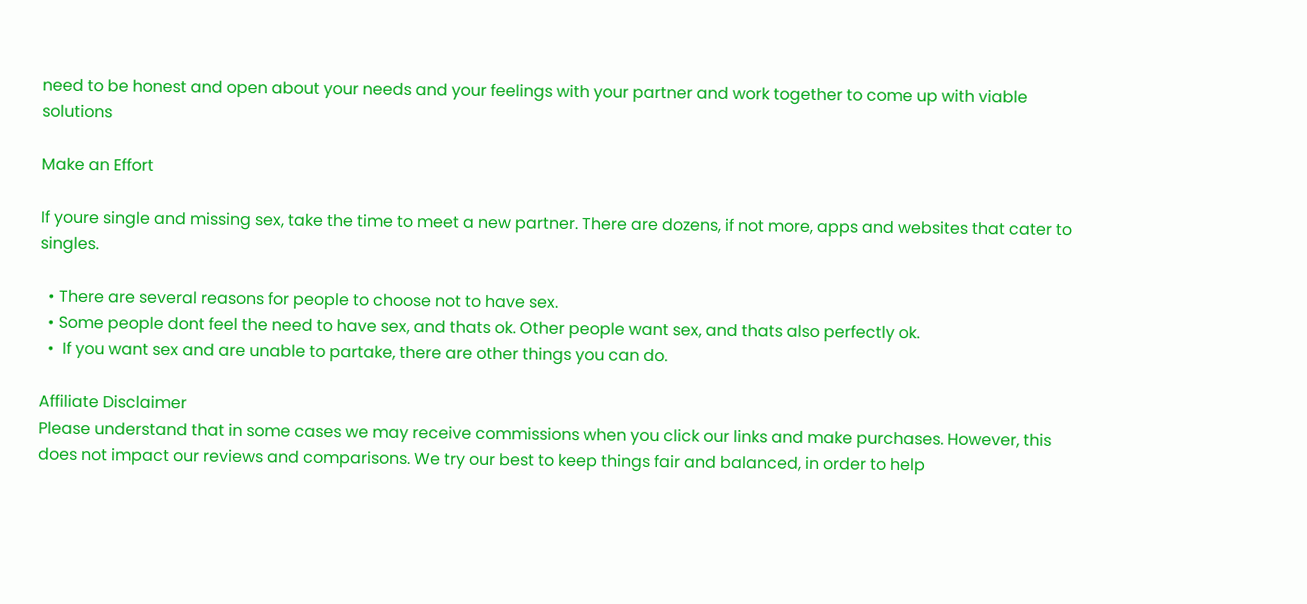need to be honest and open about your needs and your feelings with your partner and work together to come up with viable solutions

Make an Effort

If youre single and missing sex, take the time to meet a new partner. There are dozens, if not more, apps and websites that cater to singles.

  • There are several reasons for people to choose not to have sex.
  • Some people dont feel the need to have sex, and thats ok. Other people want sex, and thats also perfectly ok.
  •  If you want sex and are unable to partake, there are other things you can do.

Affiliate Disclaimer
Please understand that in some cases we may receive commissions when you click our links and make purchases. However, this does not impact our reviews and comparisons. We try our best to keep things fair and balanced, in order to help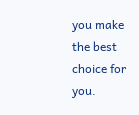you make the best choice for you.